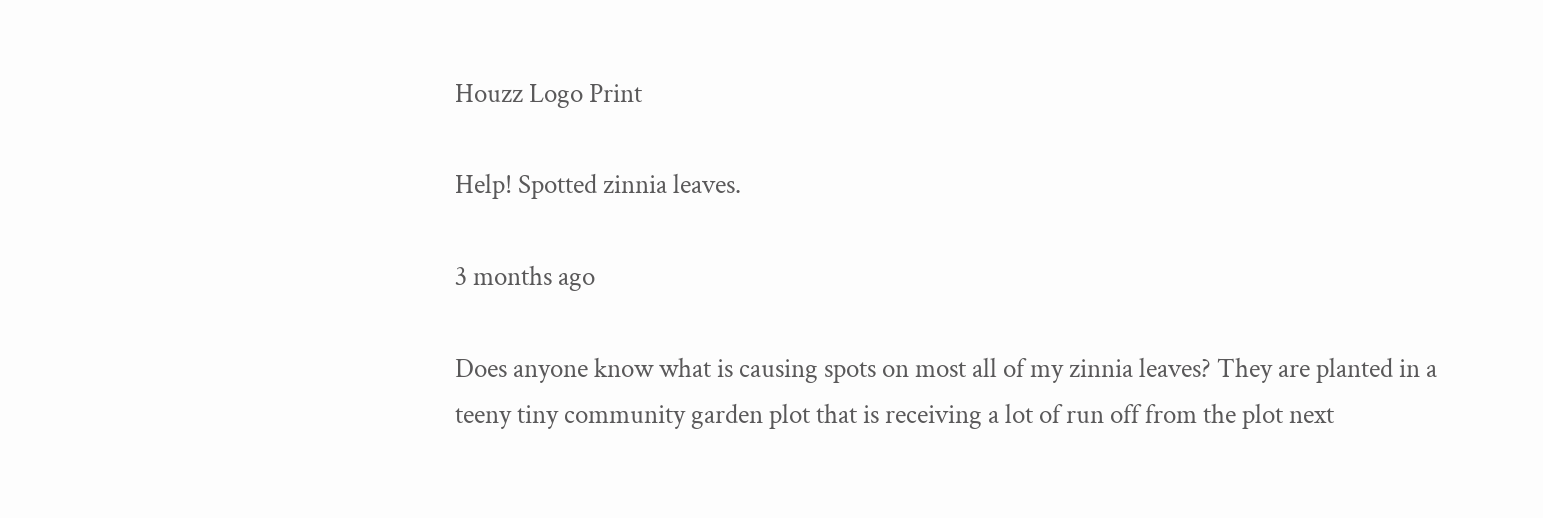Houzz Logo Print

Help! Spotted zinnia leaves.

3 months ago

Does anyone know what is causing spots on most all of my zinnia leaves? They are planted in a teeny tiny community garden plot that is receiving a lot of run off from the plot next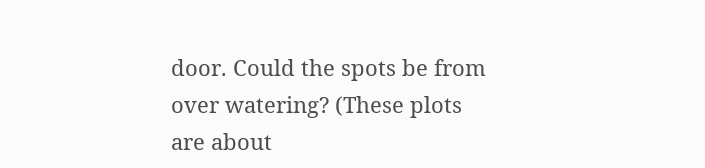door. Could the spots be from over watering? (These plots are about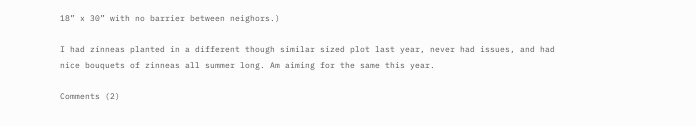18” x 30” with no barrier between neighors.)

I had zinneas planted in a different though similar sized plot last year, never had issues, and had nice bouquets of zinneas all summer long. Am aiming for the same this year.

Comments (2)